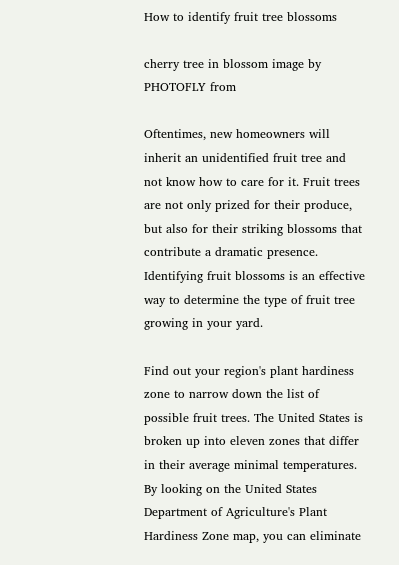How to identify fruit tree blossoms

cherry tree in blossom image by PHOTOFLY from

Oftentimes, new homeowners will inherit an unidentified fruit tree and not know how to care for it. Fruit trees are not only prized for their produce, but also for their striking blossoms that contribute a dramatic presence. Identifying fruit blossoms is an effective way to determine the type of fruit tree growing in your yard.

Find out your region's plant hardiness zone to narrow down the list of possible fruit trees. The United States is broken up into eleven zones that differ in their average minimal temperatures. By looking on the United States Department of Agriculture's Plant Hardiness Zone map, you can eliminate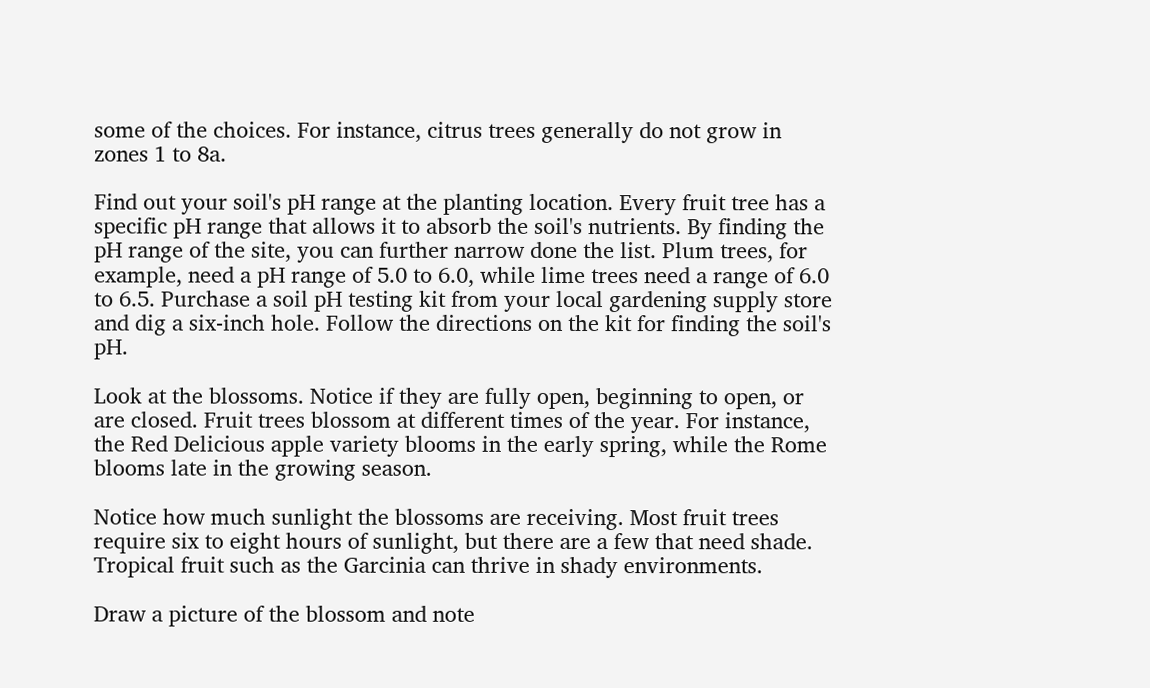some of the choices. For instance, citrus trees generally do not grow in zones 1 to 8a.

Find out your soil's pH range at the planting location. Every fruit tree has a specific pH range that allows it to absorb the soil's nutrients. By finding the pH range of the site, you can further narrow done the list. Plum trees, for example, need a pH range of 5.0 to 6.0, while lime trees need a range of 6.0 to 6.5. Purchase a soil pH testing kit from your local gardening supply store and dig a six-inch hole. Follow the directions on the kit for finding the soil's pH.

Look at the blossoms. Notice if they are fully open, beginning to open, or are closed. Fruit trees blossom at different times of the year. For instance, the Red Delicious apple variety blooms in the early spring, while the Rome blooms late in the growing season.

Notice how much sunlight the blossoms are receiving. Most fruit trees require six to eight hours of sunlight, but there are a few that need shade. Tropical fruit such as the Garcinia can thrive in shady environments.

Draw a picture of the blossom and note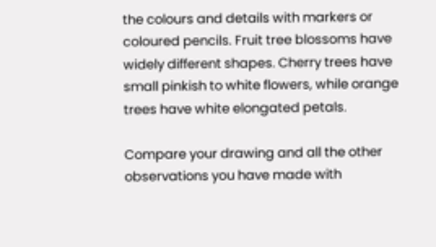the colours and details with markers or coloured pencils. Fruit tree blossoms have widely different shapes. Cherry trees have small pinkish to white flowers, while orange trees have white elongated petals.

Compare your drawing and all the other observations you have made with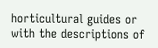horticultural guides or with the descriptions of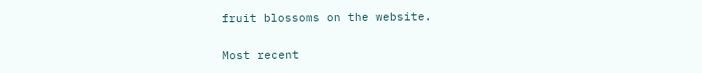fruit blossoms on the website.

Most recent